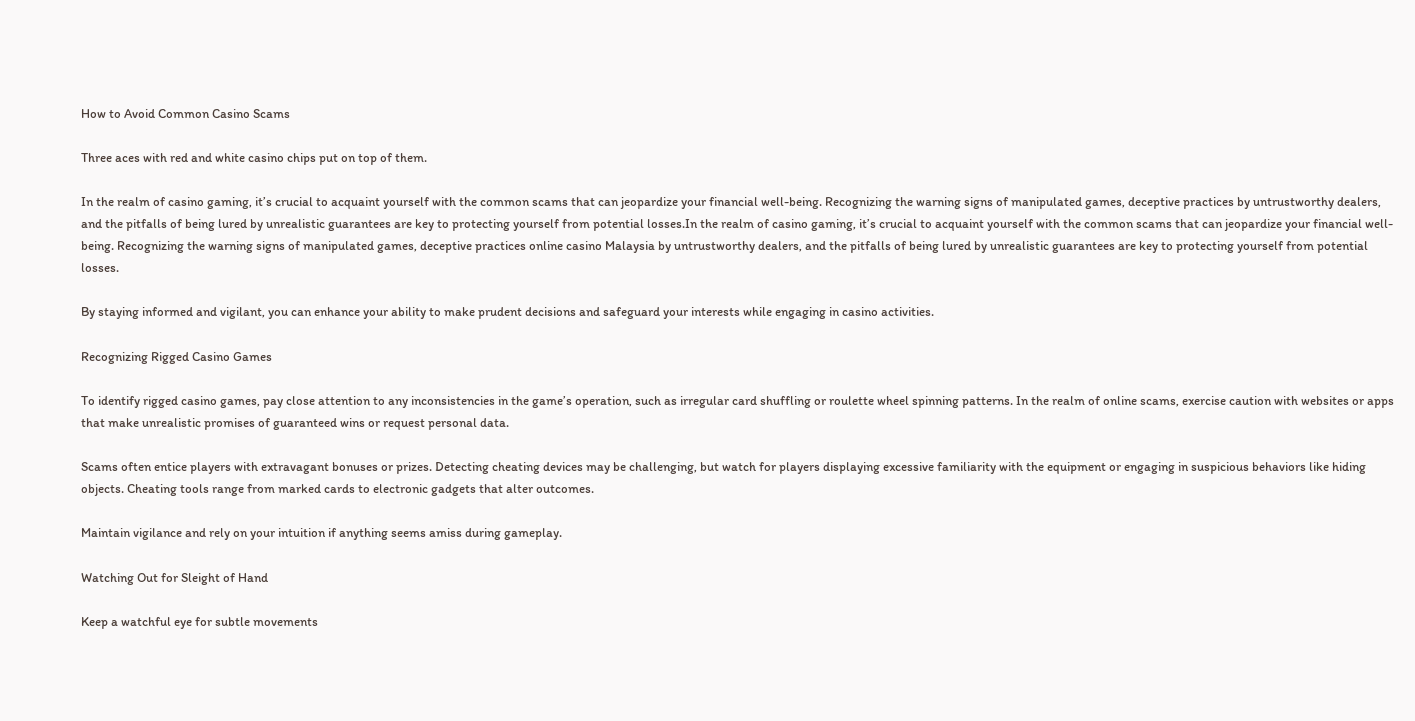How to Avoid Common Casino Scams

Three aces with red and white casino chips put on top of them.

In the realm of casino gaming, it’s crucial to acquaint yourself with the common scams that can jeopardize your financial well-being. Recognizing the warning signs of manipulated games, deceptive practices by untrustworthy dealers, and the pitfalls of being lured by unrealistic guarantees are key to protecting yourself from potential losses.In the realm of casino gaming, it’s crucial to acquaint yourself with the common scams that can jeopardize your financial well-being. Recognizing the warning signs of manipulated games, deceptive practices online casino Malaysia by untrustworthy dealers, and the pitfalls of being lured by unrealistic guarantees are key to protecting yourself from potential losses.

By staying informed and vigilant, you can enhance your ability to make prudent decisions and safeguard your interests while engaging in casino activities.

Recognizing Rigged Casino Games

To identify rigged casino games, pay close attention to any inconsistencies in the game’s operation, such as irregular card shuffling or roulette wheel spinning patterns. In the realm of online scams, exercise caution with websites or apps that make unrealistic promises of guaranteed wins or request personal data.

Scams often entice players with extravagant bonuses or prizes. Detecting cheating devices may be challenging, but watch for players displaying excessive familiarity with the equipment or engaging in suspicious behaviors like hiding objects. Cheating tools range from marked cards to electronic gadgets that alter outcomes.

Maintain vigilance and rely on your intuition if anything seems amiss during gameplay.

Watching Out for Sleight of Hand

Keep a watchful eye for subtle movements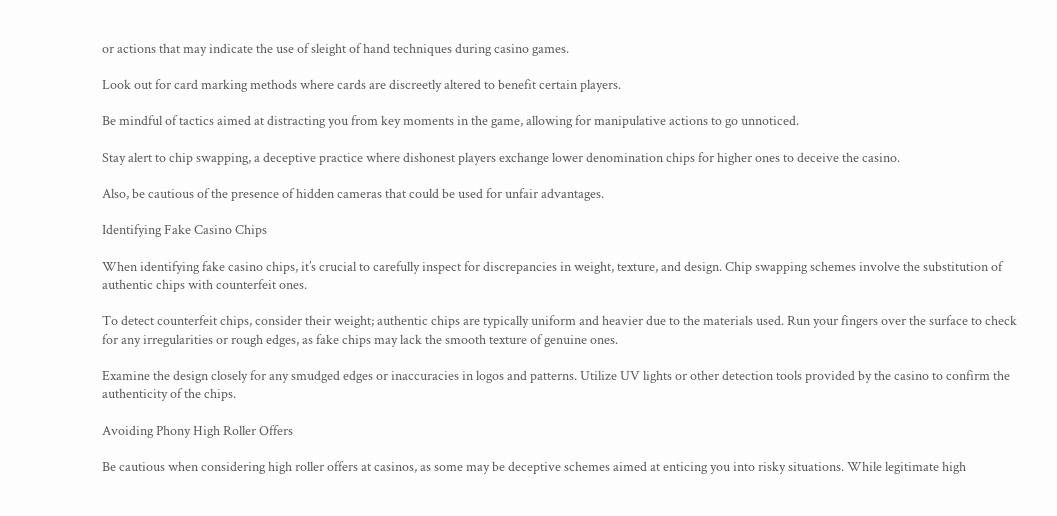or actions that may indicate the use of sleight of hand techniques during casino games.

Look out for card marking methods where cards are discreetly altered to benefit certain players.

Be mindful of tactics aimed at distracting you from key moments in the game, allowing for manipulative actions to go unnoticed.

Stay alert to chip swapping, a deceptive practice where dishonest players exchange lower denomination chips for higher ones to deceive the casino.

Also, be cautious of the presence of hidden cameras that could be used for unfair advantages.

Identifying Fake Casino Chips

When identifying fake casino chips, it’s crucial to carefully inspect for discrepancies in weight, texture, and design. Chip swapping schemes involve the substitution of authentic chips with counterfeit ones.

To detect counterfeit chips, consider their weight; authentic chips are typically uniform and heavier due to the materials used. Run your fingers over the surface to check for any irregularities or rough edges, as fake chips may lack the smooth texture of genuine ones.

Examine the design closely for any smudged edges or inaccuracies in logos and patterns. Utilize UV lights or other detection tools provided by the casino to confirm the authenticity of the chips.

Avoiding Phony High Roller Offers

Be cautious when considering high roller offers at casinos, as some may be deceptive schemes aimed at enticing you into risky situations. While legitimate high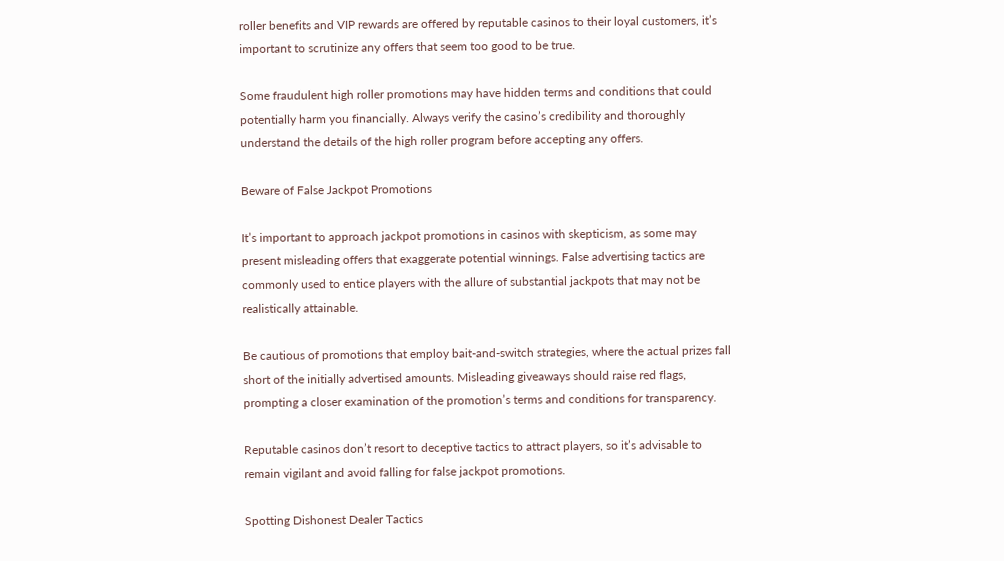roller benefits and VIP rewards are offered by reputable casinos to their loyal customers, it’s important to scrutinize any offers that seem too good to be true.

Some fraudulent high roller promotions may have hidden terms and conditions that could potentially harm you financially. Always verify the casino’s credibility and thoroughly understand the details of the high roller program before accepting any offers.

Beware of False Jackpot Promotions

It’s important to approach jackpot promotions in casinos with skepticism, as some may present misleading offers that exaggerate potential winnings. False advertising tactics are commonly used to entice players with the allure of substantial jackpots that may not be realistically attainable.

Be cautious of promotions that employ bait-and-switch strategies, where the actual prizes fall short of the initially advertised amounts. Misleading giveaways should raise red flags, prompting a closer examination of the promotion’s terms and conditions for transparency.

Reputable casinos don’t resort to deceptive tactics to attract players, so it’s advisable to remain vigilant and avoid falling for false jackpot promotions.

Spotting Dishonest Dealer Tactics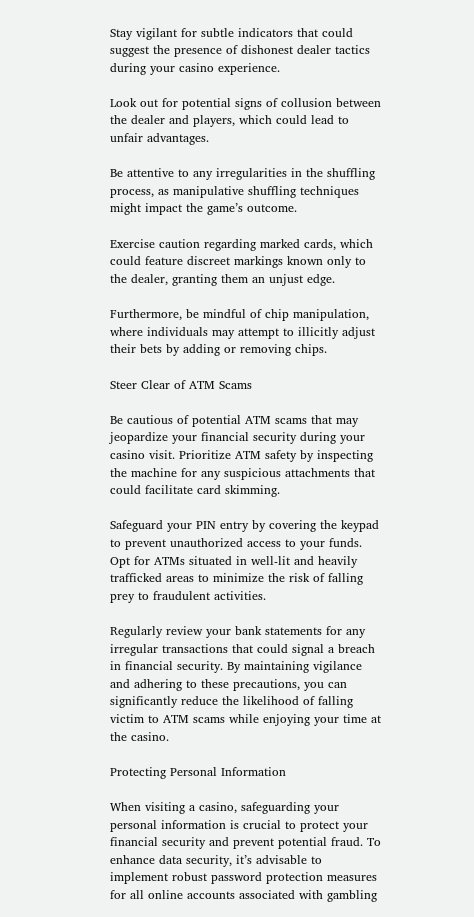Stay vigilant for subtle indicators that could suggest the presence of dishonest dealer tactics during your casino experience.

Look out for potential signs of collusion between the dealer and players, which could lead to unfair advantages.

Be attentive to any irregularities in the shuffling process, as manipulative shuffling techniques might impact the game’s outcome.

Exercise caution regarding marked cards, which could feature discreet markings known only to the dealer, granting them an unjust edge.

Furthermore, be mindful of chip manipulation, where individuals may attempt to illicitly adjust their bets by adding or removing chips.

Steer Clear of ATM Scams

Be cautious of potential ATM scams that may jeopardize your financial security during your casino visit. Prioritize ATM safety by inspecting the machine for any suspicious attachments that could facilitate card skimming.

Safeguard your PIN entry by covering the keypad to prevent unauthorized access to your funds. Opt for ATMs situated in well-lit and heavily trafficked areas to minimize the risk of falling prey to fraudulent activities.

Regularly review your bank statements for any irregular transactions that could signal a breach in financial security. By maintaining vigilance and adhering to these precautions, you can significantly reduce the likelihood of falling victim to ATM scams while enjoying your time at the casino.

Protecting Personal Information

When visiting a casino, safeguarding your personal information is crucial to protect your financial security and prevent potential fraud. To enhance data security, it’s advisable to implement robust password protection measures for all online accounts associated with gambling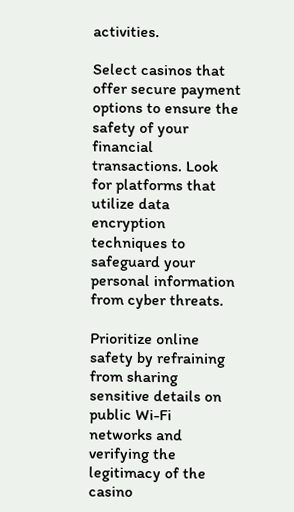activities.

Select casinos that offer secure payment options to ensure the safety of your financial transactions. Look for platforms that utilize data encryption techniques to safeguard your personal information from cyber threats.

Prioritize online safety by refraining from sharing sensitive details on public Wi-Fi networks and verifying the legitimacy of the casino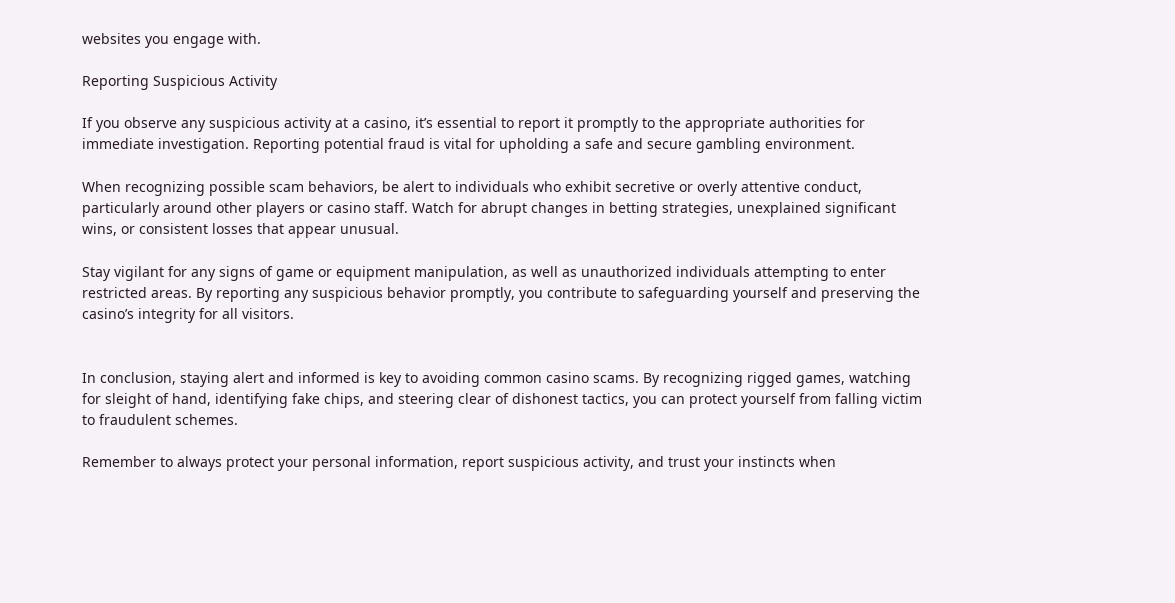websites you engage with.

Reporting Suspicious Activity

If you observe any suspicious activity at a casino, it’s essential to report it promptly to the appropriate authorities for immediate investigation. Reporting potential fraud is vital for upholding a safe and secure gambling environment.

When recognizing possible scam behaviors, be alert to individuals who exhibit secretive or overly attentive conduct, particularly around other players or casino staff. Watch for abrupt changes in betting strategies, unexplained significant wins, or consistent losses that appear unusual.

Stay vigilant for any signs of game or equipment manipulation, as well as unauthorized individuals attempting to enter restricted areas. By reporting any suspicious behavior promptly, you contribute to safeguarding yourself and preserving the casino’s integrity for all visitors.


In conclusion, staying alert and informed is key to avoiding common casino scams. By recognizing rigged games, watching for sleight of hand, identifying fake chips, and steering clear of dishonest tactics, you can protect yourself from falling victim to fraudulent schemes.

Remember to always protect your personal information, report suspicious activity, and trust your instincts when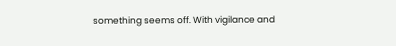something seems off. With vigilance and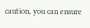caution, you can ensure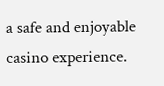a safe and enjoyable casino experience.